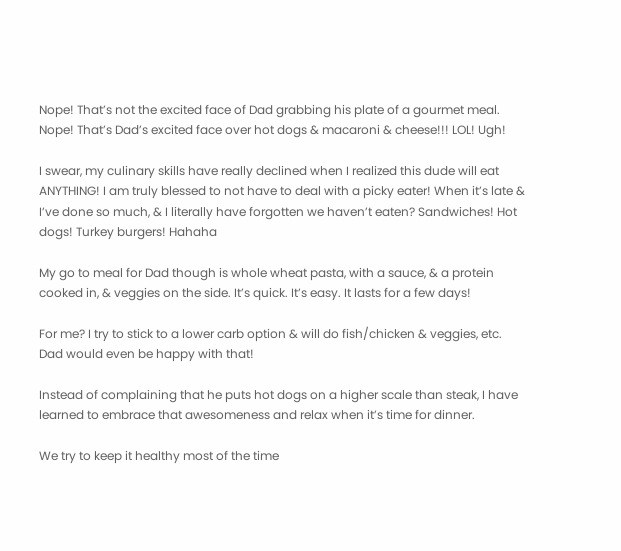Nope! That’s not the excited face of Dad grabbing his plate of a gourmet meal. Nope! That’s Dad’s excited face over hot dogs & macaroni & cheese!!! LOL! Ugh!

I swear, my culinary skills have really declined when I realized this dude will eat ANYTHING! I am truly blessed to not have to deal with a picky eater! When it’s late & I’ve done so much, & I literally have forgotten we haven’t eaten? Sandwiches! Hot dogs! Turkey burgers! Hahaha

My go to meal for Dad though is whole wheat pasta, with a sauce, & a protein cooked in, & veggies on the side. It’s quick. It’s easy. It lasts for a few days!

For me? I try to stick to a lower carb option & will do fish/chicken & veggies, etc. Dad would even be happy with that!

Instead of complaining that he puts hot dogs on a higher scale than steak, I have learned to embrace that awesomeness and relax when it’s time for dinner.

We try to keep it healthy most of the time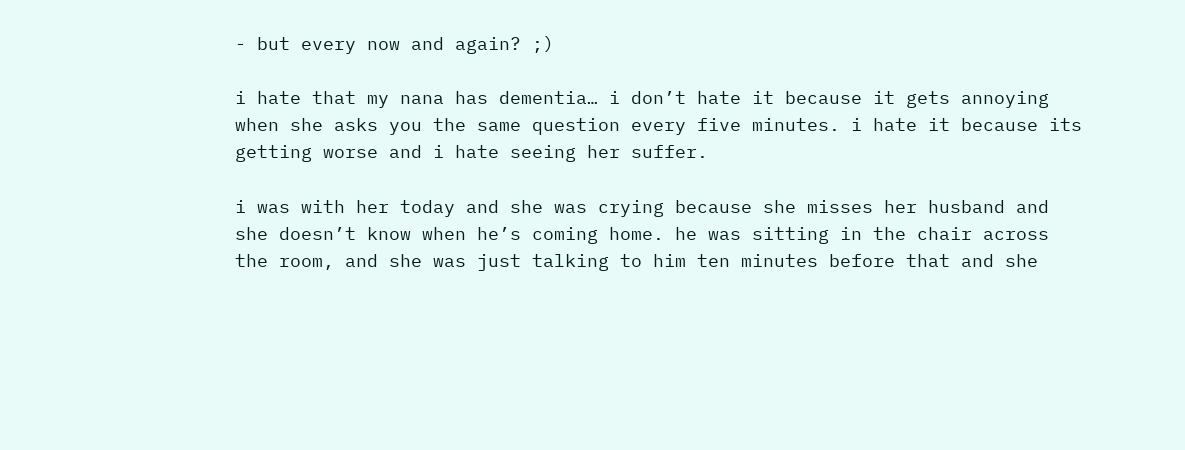- but every now and again? ;)

i hate that my nana has dementia… i don’t hate it because it gets annoying when she asks you the same question every five minutes. i hate it because its getting worse and i hate seeing her suffer.

i was with her today and she was crying because she misses her husband and she doesn’t know when he’s coming home. he was sitting in the chair across the room, and she was just talking to him ten minutes before that and she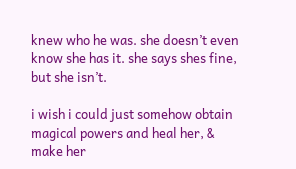knew who he was. she doesn’t even know she has it. she says shes fine, but she isn’t.

i wish i could just somehow obtain magical powers and heal her, & make her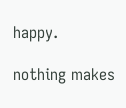happy.

nothing makes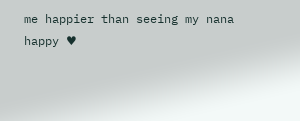me happier than seeing my nana happy ♥